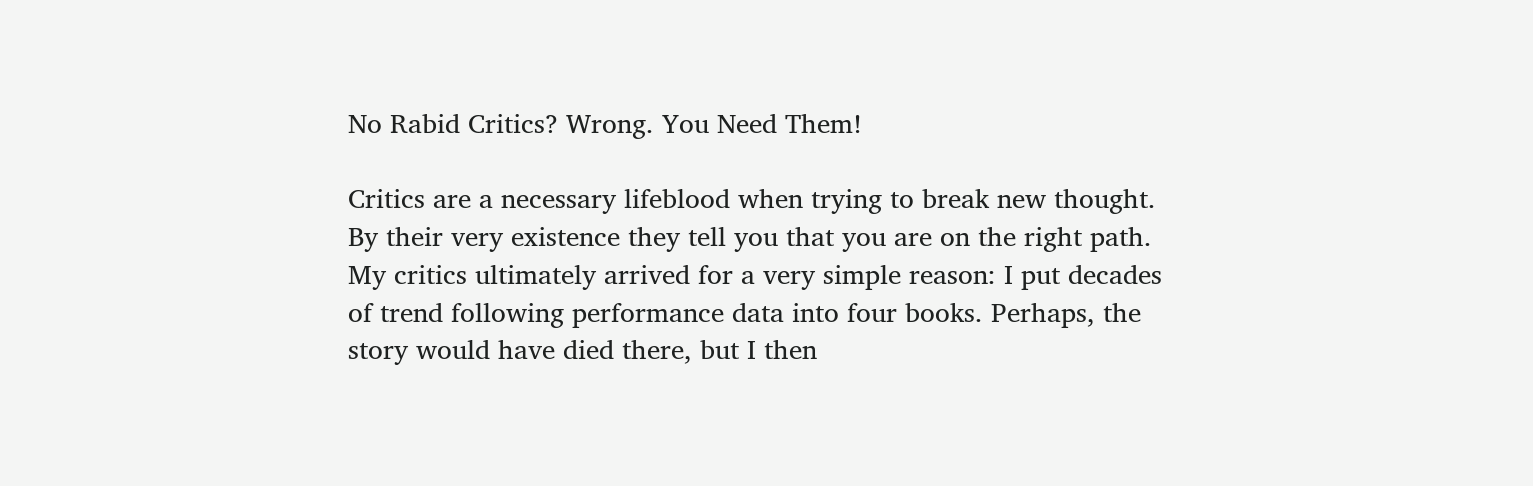No Rabid Critics? Wrong. You Need Them!

Critics are a necessary lifeblood when trying to break new thought. By their very existence they tell you that you are on the right path. My critics ultimately arrived for a very simple reason: I put decades of trend following performance data into four books. Perhaps, the story would have died there, but I then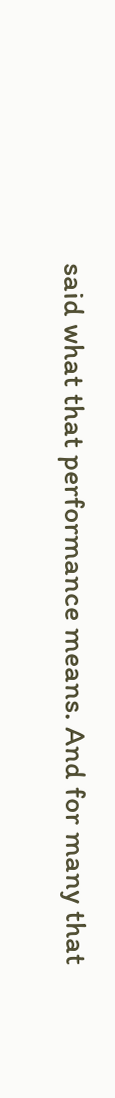said what that performance means. And for many that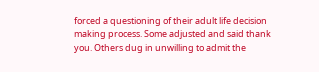forced a questioning of their adult life decision making process. Some adjusted and said thank you. Others dug in unwilling to admit the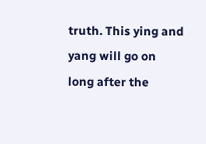truth. This ying and yang will go on long after the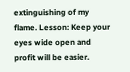extinguishing of my flame. Lesson: Keep your eyes wide open and profit will be easier.